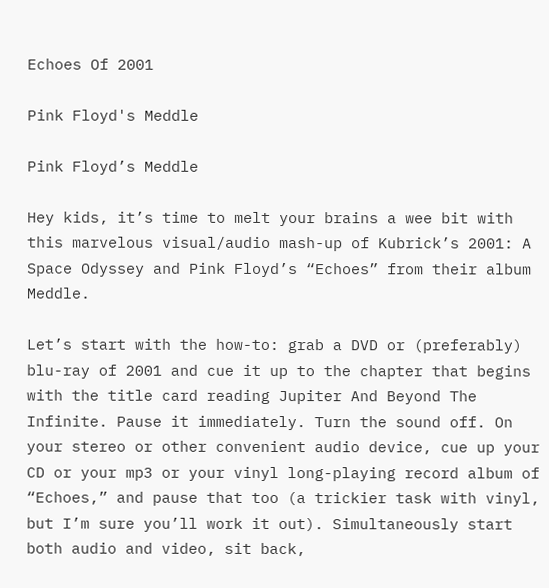Echoes Of 2001

Pink Floyd's Meddle

Pink Floyd’s Meddle

Hey kids, it’s time to melt your brains a wee bit with this marvelous visual/audio mash-up of Kubrick’s 2001: A Space Odyssey and Pink Floyd’s “Echoes” from their album Meddle.

Let’s start with the how-to: grab a DVD or (preferably) blu-ray of 2001 and cue it up to the chapter that begins with the title card reading Jupiter And Beyond The Infinite. Pause it immediately. Turn the sound off. On your stereo or other convenient audio device, cue up your CD or your mp3 or your vinyl long-playing record album of “Echoes,” and pause that too (a trickier task with vinyl, but I’m sure you’ll work it out). Simultaneously start both audio and video, sit back,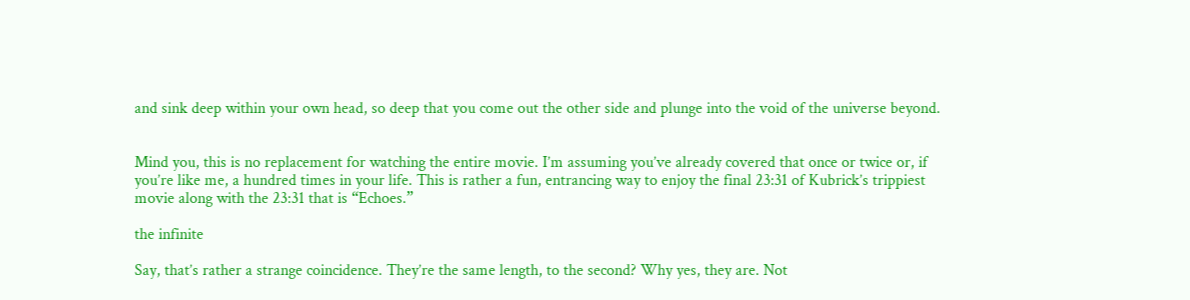and sink deep within your own head, so deep that you come out the other side and plunge into the void of the universe beyond.


Mind you, this is no replacement for watching the entire movie. I’m assuming you’ve already covered that once or twice or, if you’re like me, a hundred times in your life. This is rather a fun, entrancing way to enjoy the final 23:31 of Kubrick’s trippiest movie along with the 23:31 that is “Echoes.”

the infinite

Say, that’s rather a strange coincidence. They’re the same length, to the second? Why yes, they are. Not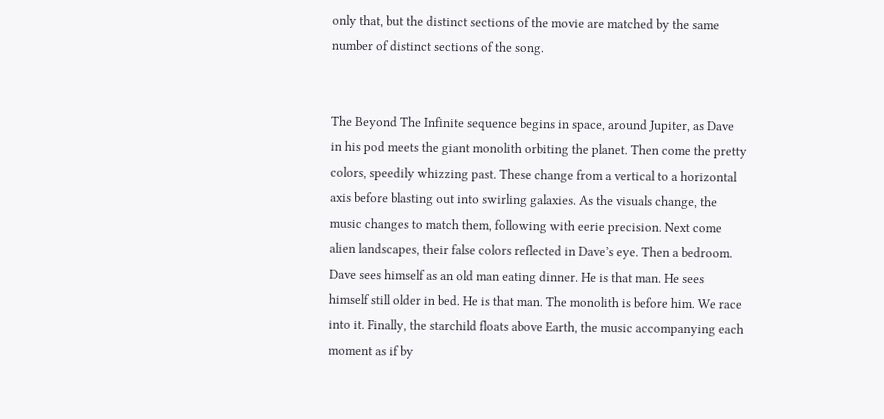only that, but the distinct sections of the movie are matched by the same number of distinct sections of the song.


The Beyond The Infinite sequence begins in space, around Jupiter, as Dave in his pod meets the giant monolith orbiting the planet. Then come the pretty colors, speedily whizzing past. These change from a vertical to a horizontal axis before blasting out into swirling galaxies. As the visuals change, the music changes to match them, following with eerie precision. Next come alien landscapes, their false colors reflected in Dave’s eye. Then a bedroom. Dave sees himself as an old man eating dinner. He is that man. He sees himself still older in bed. He is that man. The monolith is before him. We race into it. Finally, the starchild floats above Earth, the music accompanying each moment as if by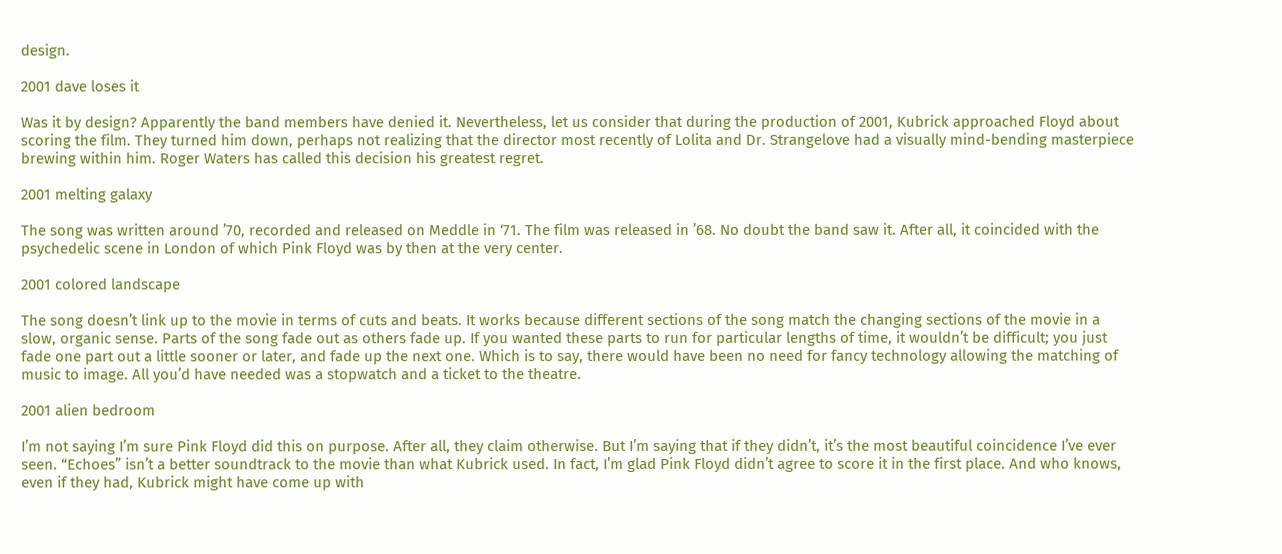design.

2001 dave loses it

Was it by design? Apparently the band members have denied it. Nevertheless, let us consider that during the production of 2001, Kubrick approached Floyd about scoring the film. They turned him down, perhaps not realizing that the director most recently of Lolita and Dr. Strangelove had a visually mind-bending masterpiece brewing within him. Roger Waters has called this decision his greatest regret.

2001 melting galaxy

The song was written around ’70, recorded and released on Meddle in ‘71. The film was released in ’68. No doubt the band saw it. After all, it coincided with the psychedelic scene in London of which Pink Floyd was by then at the very center.

2001 colored landscape

The song doesn’t link up to the movie in terms of cuts and beats. It works because different sections of the song match the changing sections of the movie in a slow, organic sense. Parts of the song fade out as others fade up. If you wanted these parts to run for particular lengths of time, it wouldn’t be difficult; you just fade one part out a little sooner or later, and fade up the next one. Which is to say, there would have been no need for fancy technology allowing the matching of music to image. All you’d have needed was a stopwatch and a ticket to the theatre.

2001 alien bedroom

I’m not saying I’m sure Pink Floyd did this on purpose. After all, they claim otherwise. But I’m saying that if they didn’t, it’s the most beautiful coincidence I’ve ever seen. “Echoes” isn’t a better soundtrack to the movie than what Kubrick used. In fact, I’m glad Pink Floyd didn’t agree to score it in the first place. And who knows, even if they had, Kubrick might have come up with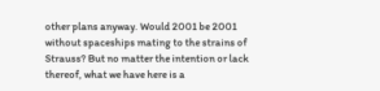other plans anyway. Would 2001 be 2001 without spaceships mating to the strains of Strauss? But no matter the intention or lack thereof, what we have here is a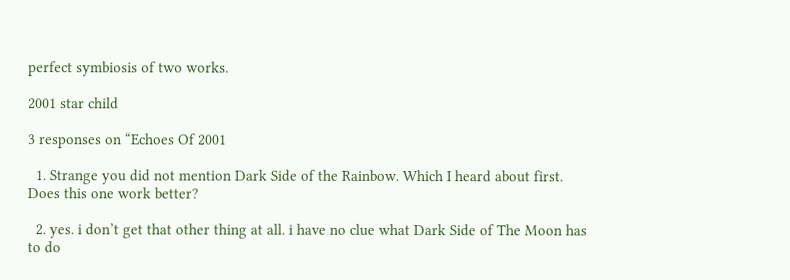perfect symbiosis of two works.

2001 star child

3 responses on “Echoes Of 2001

  1. Strange you did not mention Dark Side of the Rainbow. Which I heard about first. Does this one work better?

  2. yes. i don’t get that other thing at all. i have no clue what Dark Side of The Moon has to do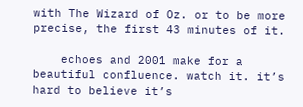with The Wizard of Oz. or to be more precise, the first 43 minutes of it.

    echoes and 2001 make for a beautiful confluence. watch it. it’s hard to believe it’s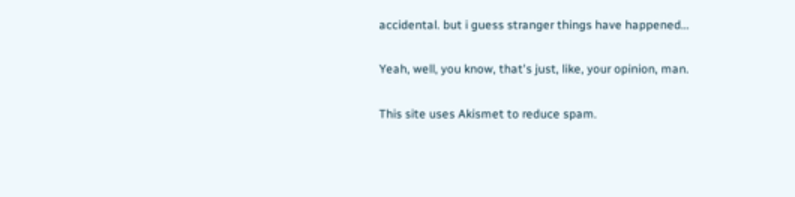accidental. but i guess stranger things have happened…

Yeah, well, you know, that's just, like, your opinion, man.

This site uses Akismet to reduce spam.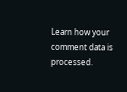Learn how your comment data is processed.